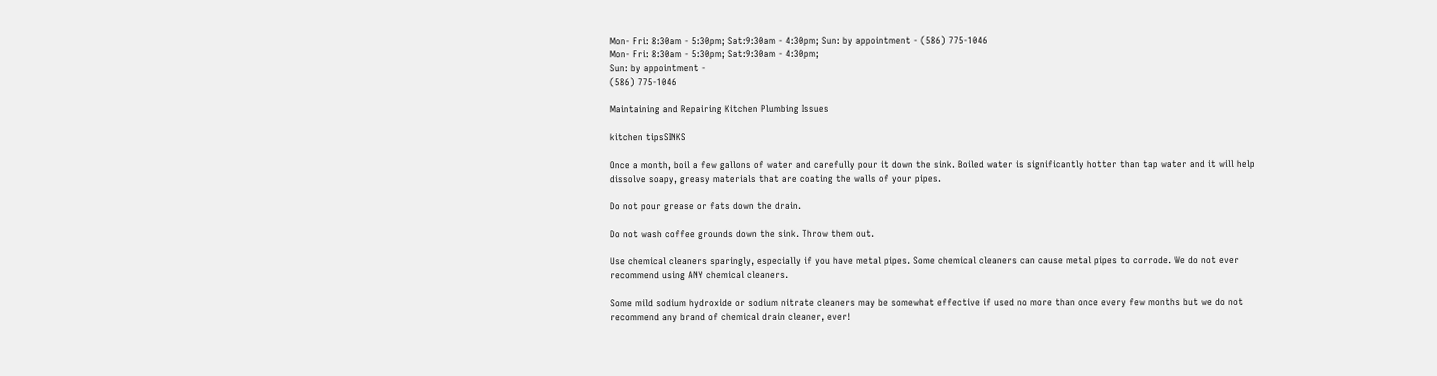Mon- Fri: 8:30am - 5:30pm; Sat:9:30am - 4:30pm; Sun: by appointment - (586) 775-1046
Mon- Fri: 8:30am - 5:30pm; Sat:9:30am - 4:30pm;
Sun: by appointment -
(586) 775-1046

Maintaining and Repairing Kitchen Plumbing Issues

kitchen tipsSINKS

Once a month, boil a few gallons of water and carefully pour it down the sink. Boiled water is significantly hotter than tap water and it will help dissolve soapy, greasy materials that are coating the walls of your pipes.

Do not pour grease or fats down the drain.

Do not wash coffee grounds down the sink. Throw them out.

Use chemical cleaners sparingly, especially if you have metal pipes. Some chemical cleaners can cause metal pipes to corrode. We do not ever recommend using ANY chemical cleaners.

Some mild sodium hydroxide or sodium nitrate cleaners may be somewhat effective if used no more than once every few months but we do not recommend any brand of chemical drain cleaner, ever!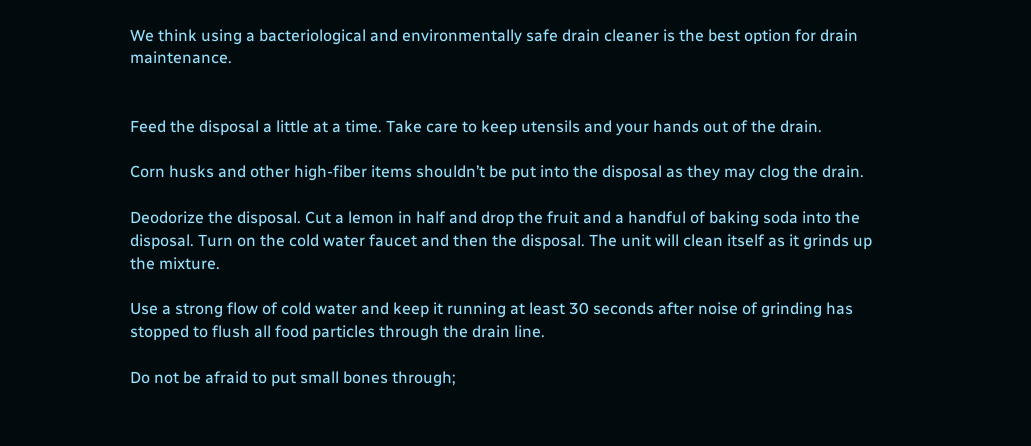We think using a bacteriological and environmentally safe drain cleaner is the best option for drain maintenance.


Feed the disposal a little at a time. Take care to keep utensils and your hands out of the drain.

Corn husks and other high-fiber items shouldn’t be put into the disposal as they may clog the drain.

Deodorize the disposal. Cut a lemon in half and drop the fruit and a handful of baking soda into the disposal. Turn on the cold water faucet and then the disposal. The unit will clean itself as it grinds up the mixture.

Use a strong flow of cold water and keep it running at least 30 seconds after noise of grinding has stopped to flush all food particles through the drain line.

Do not be afraid to put small bones through;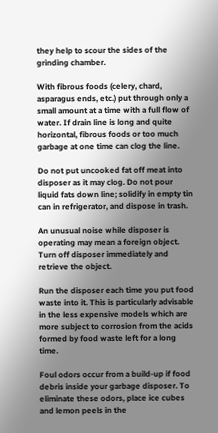they help to scour the sides of the grinding chamber.

With fibrous foods (celery, chard, asparagus ends, etc.) put through only a small amount at a time with a full flow of water. If drain line is long and quite horizontal, fibrous foods or too much garbage at one time can clog the line.

Do not put uncooked fat off meat into disposer as it may clog. Do not pour liquid fats down line; solidify in empty tin can in refrigerator, and dispose in trash.

An unusual noise while disposer is operating may mean a foreign object. Turn off disposer immediately and retrieve the object.

Run the disposer each time you put food waste into it. This is particularly advisable in the less expensive models which are more subject to corrosion from the acids formed by food waste left for a long time.

Foul odors occur from a build-up if food debris inside your garbage disposer. To eliminate these odors, place ice cubes and lemon peels in the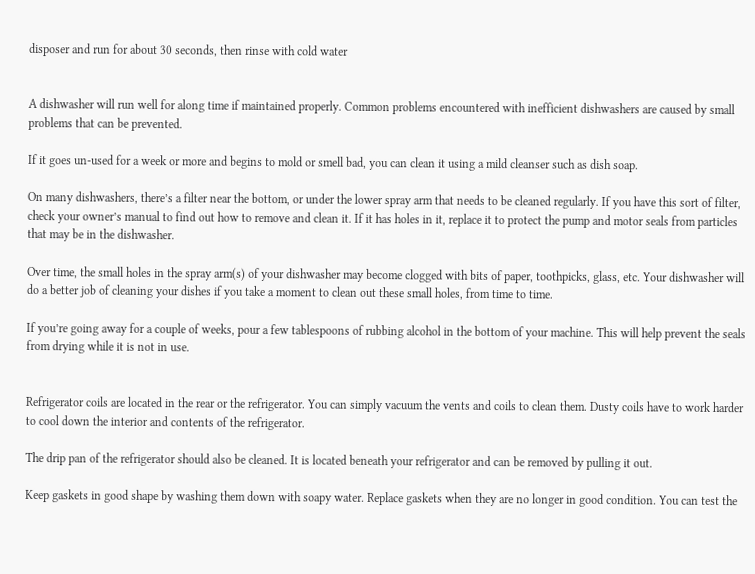disposer and run for about 30 seconds, then rinse with cold water


A dishwasher will run well for along time if maintained properly. Common problems encountered with inefficient dishwashers are caused by small problems that can be prevented.

If it goes un-used for a week or more and begins to mold or smell bad, you can clean it using a mild cleanser such as dish soap.

On many dishwashers, there’s a filter near the bottom, or under the lower spray arm that needs to be cleaned regularly. If you have this sort of filter, check your owner’s manual to find out how to remove and clean it. If it has holes in it, replace it to protect the pump and motor seals from particles that may be in the dishwasher.

Over time, the small holes in the spray arm(s) of your dishwasher may become clogged with bits of paper, toothpicks, glass, etc. Your dishwasher will do a better job of cleaning your dishes if you take a moment to clean out these small holes, from time to time.

If you’re going away for a couple of weeks, pour a few tablespoons of rubbing alcohol in the bottom of your machine. This will help prevent the seals from drying while it is not in use.


Refrigerator coils are located in the rear or the refrigerator. You can simply vacuum the vents and coils to clean them. Dusty coils have to work harder to cool down the interior and contents of the refrigerator.

The drip pan of the refrigerator should also be cleaned. It is located beneath your refrigerator and can be removed by pulling it out.

Keep gaskets in good shape by washing them down with soapy water. Replace gaskets when they are no longer in good condition. You can test the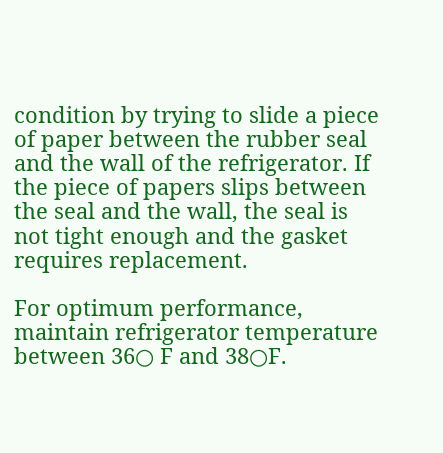condition by trying to slide a piece of paper between the rubber seal and the wall of the refrigerator. If the piece of papers slips between the seal and the wall, the seal is not tight enough and the gasket requires replacement.

For optimum performance, maintain refrigerator temperature between 36○ F and 38○F.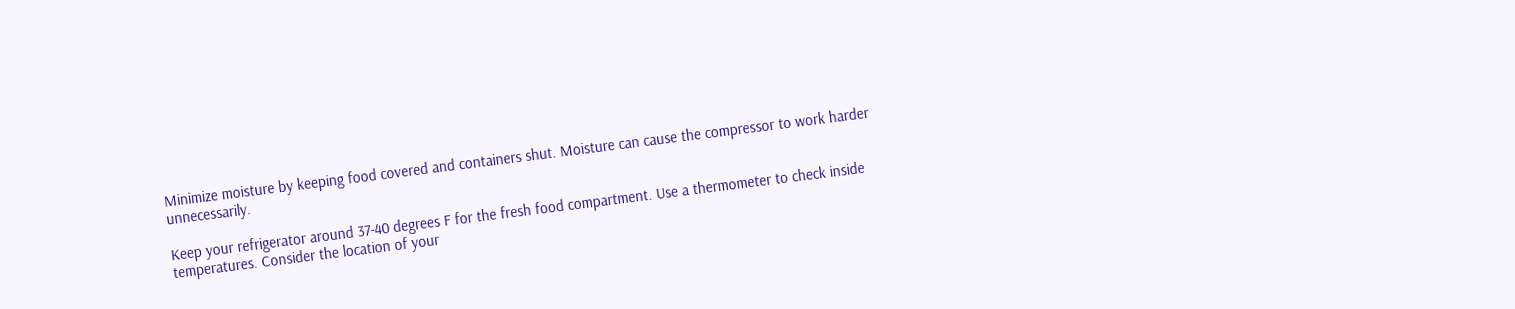Minimize moisture by keeping food covered and containers shut. Moisture can cause the compressor to work harder unnecessarily.

Keep your refrigerator around 37-40 degrees F for the fresh food compartment. Use a thermometer to check inside temperatures. Consider the location of your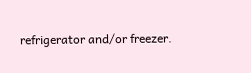refrigerator and/or freezer.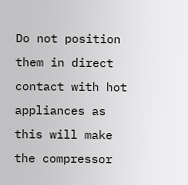Do not position them in direct contact with hot appliances as this will make the compressor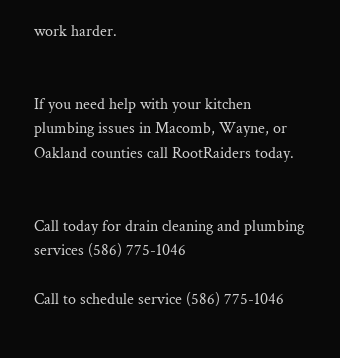work harder.


If you need help with your kitchen plumbing issues in Macomb, Wayne, or Oakland counties call RootRaiders today.


Call today for drain cleaning and plumbing services (586) 775-1046

Call to schedule service (586) 775-1046